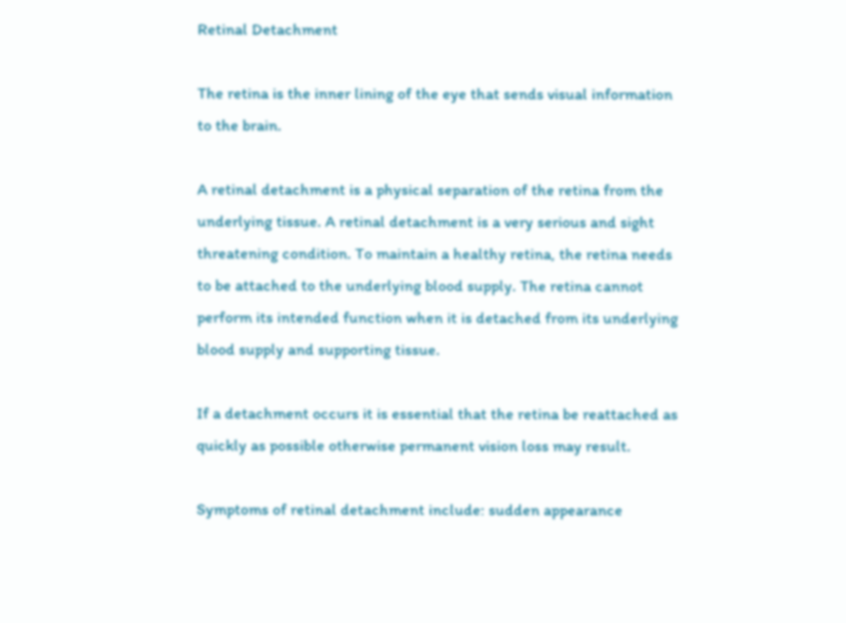Retinal Detachment

The retina is the inner lining of the eye that sends visual information to the brain.

A retinal detachment is a physical separation of the retina from the underlying tissue. A retinal detachment is a very serious and sight threatening condition. To maintain a healthy retina, the retina needs to be attached to the underlying blood supply. The retina cannot perform its intended function when it is detached from its underlying blood supply and supporting tissue.

If a detachment occurs it is essential that the retina be reattached as quickly as possible otherwise permanent vision loss may result.

Symptoms of retinal detachment include: sudden appearance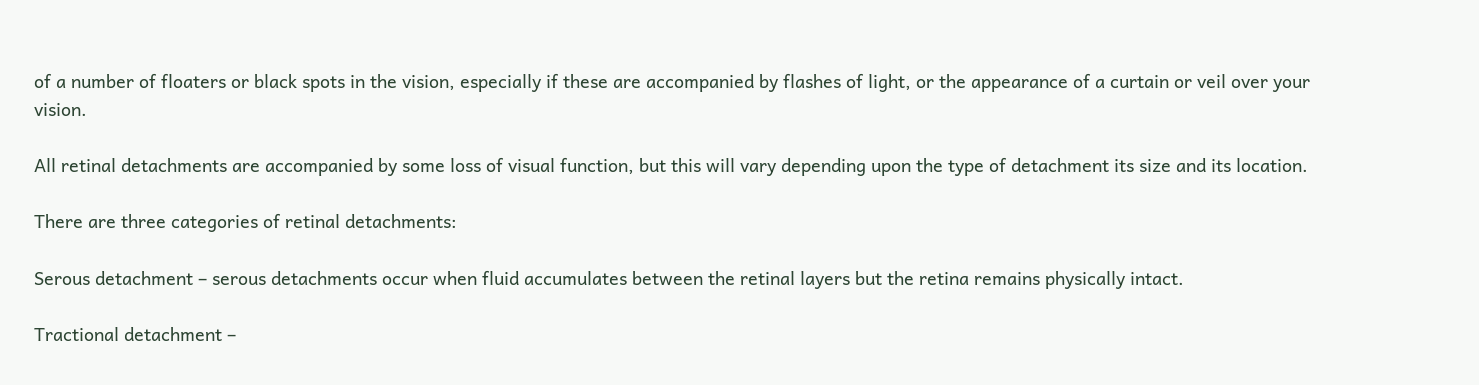of a number of floaters or black spots in the vision, especially if these are accompanied by flashes of light, or the appearance of a curtain or veil over your vision.

All retinal detachments are accompanied by some loss of visual function, but this will vary depending upon the type of detachment its size and its location.

There are three categories of retinal detachments:

Serous detachment – serous detachments occur when fluid accumulates between the retinal layers but the retina remains physically intact.

Tractional detachment –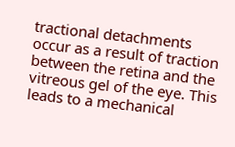tractional detachments occur as a result of traction between the retina and the vitreous gel of the eye. This leads to a mechanical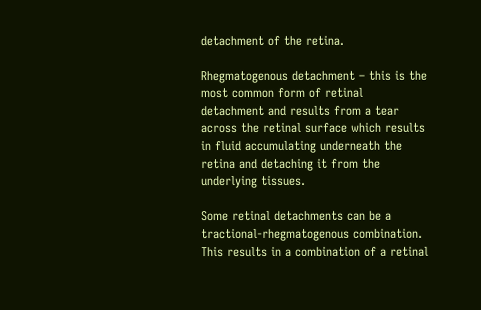detachment of the retina.

Rhegmatogenous detachment – this is the most common form of retinal detachment and results from a tear across the retinal surface which results in fluid accumulating underneath the retina and detaching it from the underlying tissues.

Some retinal detachments can be a tractional-rhegmatogenous combination. This results in a combination of a retinal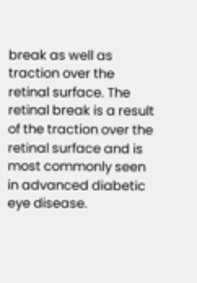break as well as traction over the retinal surface. The retinal break is a result of the traction over the retinal surface and is most commonly seen in advanced diabetic eye disease.